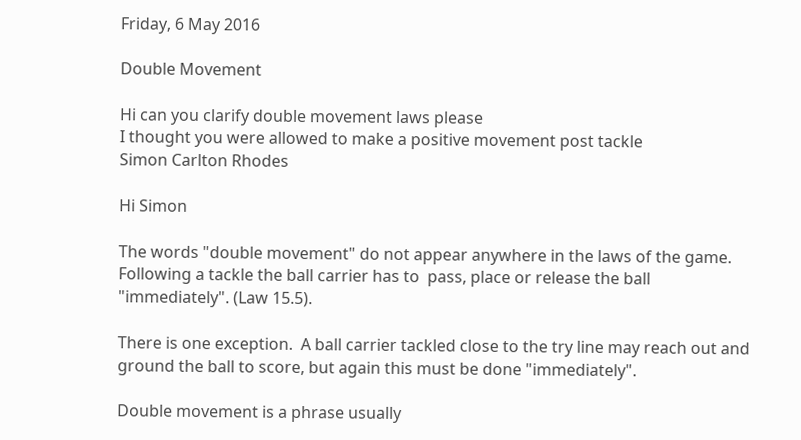Friday, 6 May 2016

Double Movement

Hi can you clarify double movement laws please
I thought you were allowed to make a positive movement post tackle
Simon Carlton Rhodes

Hi Simon

The words "double movement" do not appear anywhere in the laws of the game.
Following a tackle the ball carrier has to  pass, place or release the ball "immediately". (Law 15.5).

There is one exception.  A ball carrier tackled close to the try line may reach out and ground the ball to score, but again this must be done "immediately".

Double movement is a phrase usually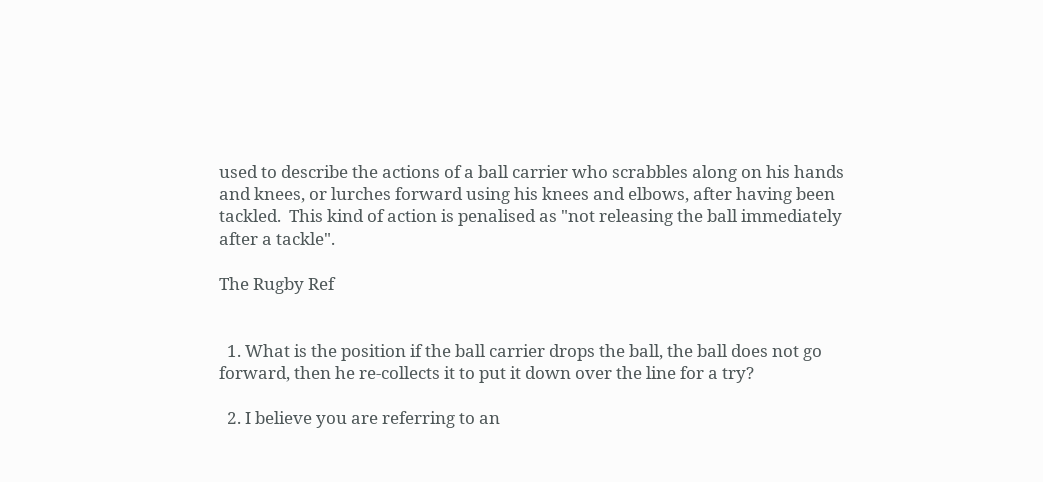used to describe the actions of a ball carrier who scrabbles along on his hands and knees, or lurches forward using his knees and elbows, after having been tackled.  This kind of action is penalised as "not releasing the ball immediately after a tackle".

The Rugby Ref


  1. What is the position if the ball carrier drops the ball, the ball does not go forward, then he re-collects it to put it down over the line for a try?

  2. I believe you are referring to an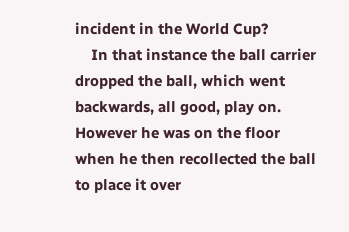incident in the World Cup?
    In that instance the ball carrier dropped the ball, which went backwards, all good, play on. However he was on the floor when he then recollected the ball to place it over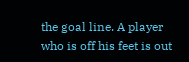the goal line. A player who is off his feet is out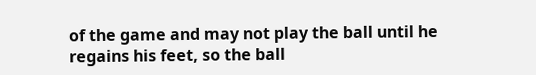of the game and may not play the ball until he regains his feet, so the ball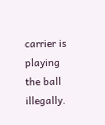carrier is playing the ball illegally.